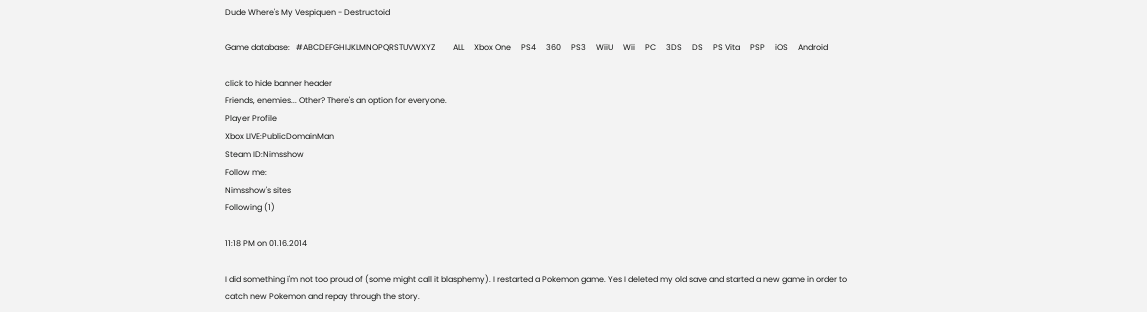Dude Where's My Vespiquen - Destructoid

Game database:   #ABCDEFGHIJKLMNOPQRSTUVWXYZ         ALL     Xbox One     PS4     360     PS3     WiiU     Wii     PC     3DS     DS     PS Vita     PSP     iOS     Android

click to hide banner header
Friends, enemies... Other? There's an option for everyone.
Player Profile
Xbox LIVE:PublicDomainMan
Steam ID:Nimsshow
Follow me:
Nimsshow's sites
Following (1)

11:18 PM on 01.16.2014

I did something i'm not too proud of (some might call it blasphemy). I restarted a Pokemon game. Yes I deleted my old save and started a new game in order to catch new Pokemon and repay through the story.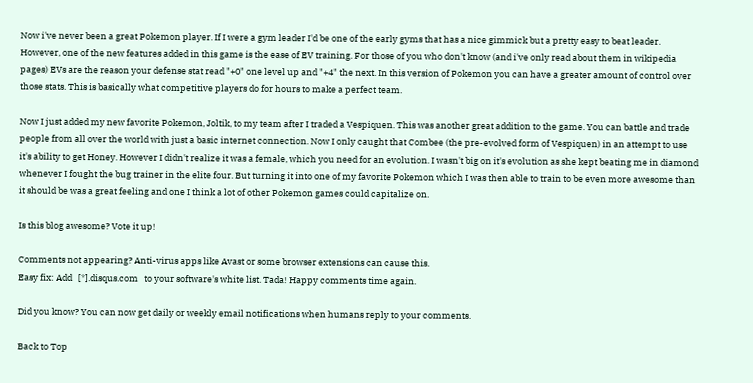Now i've never been a great Pokemon player. If I were a gym leader I'd be one of the early gyms that has a nice gimmick but a pretty easy to beat leader. However, one of the new features added in this game is the ease of EV training. For those of you who don't know (and i've only read about them in wikipedia pages) EVs are the reason your defense stat read "+0" one level up and "+4" the next. In this version of Pokemon you can have a greater amount of control over those stats. This is basically what competitive players do for hours to make a perfect team.

Now I just added my new favorite Pokemon, Joltik, to my team after I traded a Vespiquen. This was another great addition to the game. You can battle and trade people from all over the world with just a basic internet connection. Now I only caught that Combee (the pre-evolved form of Vespiquen) in an attempt to use it's ability to get Honey. However I didn't realize it was a female, which you need for an evolution. I wasn't big on it's evolution as she kept beating me in diamond whenever I fought the bug trainer in the elite four. But turning it into one of my favorite Pokemon which I was then able to train to be even more awesome than it should be was a great feeling and one I think a lot of other Pokemon games could capitalize on.

Is this blog awesome? Vote it up!

Comments not appearing? Anti-virus apps like Avast or some browser extensions can cause this.
Easy fix: Add   [*].disqus.com   to your software's white list. Tada! Happy comments time again.

Did you know? You can now get daily or weekly email notifications when humans reply to your comments.

Back to Top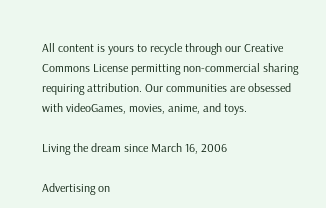All content is yours to recycle through our Creative Commons License permitting non-commercial sharing requiring attribution. Our communities are obsessed with videoGames, movies, anime, and toys.

Living the dream since March 16, 2006

Advertising on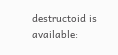destructoid is available: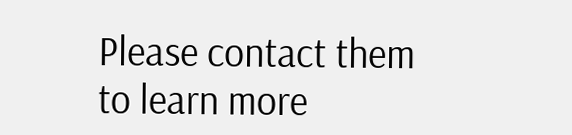Please contact them to learn more